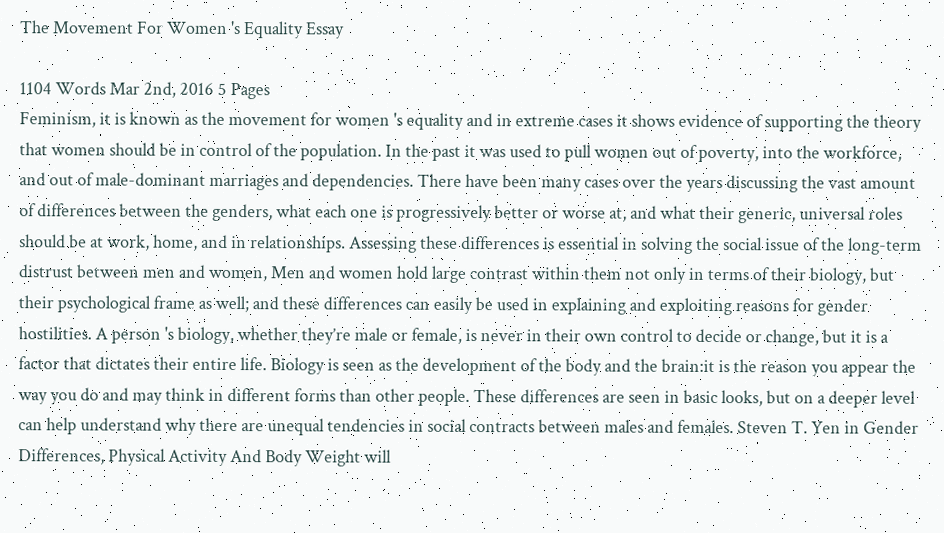The Movement For Women 's Equality Essay

1104 Words Mar 2nd, 2016 5 Pages
Feminism, it is known as the movement for women 's equality and in extreme cases it shows evidence of supporting the theory that women should be in control of the population. In the past it was used to pull women out of poverty, into the workforce, and out of male-dominant marriages and dependencies. There have been many cases over the years discussing the vast amount of differences between the genders, what each one is progressively better or worse at, and what their generic, universal roles should be at work, home, and in relationships. Assessing these differences is essential in solving the social issue of the long-term distrust between men and women, Men and women hold large contrast within them not only in terms of their biology, but their psychological frame as well; and these differences can easily be used in explaining and exploiting reasons for gender hostilities. A person 's biology, whether they’re male or female, is never in their own control to decide or change, but it is a factor that dictates their entire life. Biology is seen as the development of the body and the brain:it is the reason you appear the way you do and may think in different forms than other people. These differences are seen in basic looks, but on a deeper level can help understand why there are unequal tendencies in social contracts between males and females. Steven T. Yen in Gender Differences, Physical Activity And Body Weight will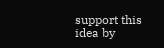support this idea by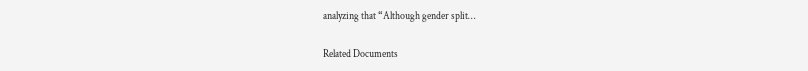analyzing that “Although gender split…

Related Documents